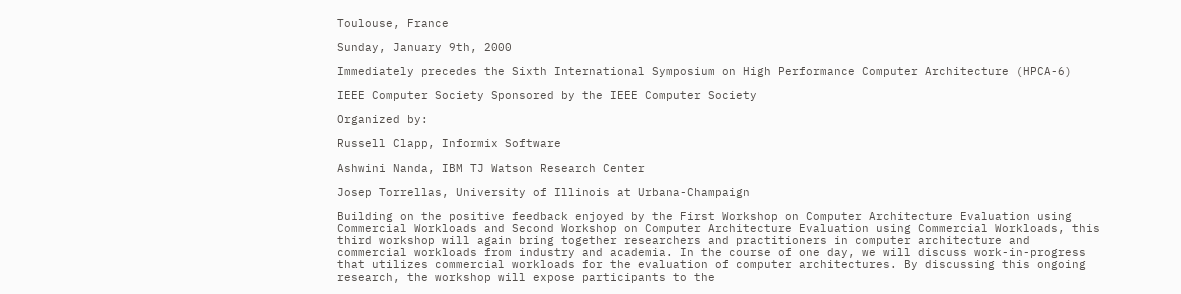Toulouse, France

Sunday, January 9th, 2000

Immediately precedes the Sixth International Symposium on High Performance Computer Architecture (HPCA-6)

IEEE Computer Society Sponsored by the IEEE Computer Society

Organized by:

Russell Clapp, Informix Software

Ashwini Nanda, IBM TJ Watson Research Center

Josep Torrellas, University of Illinois at Urbana-Champaign

Building on the positive feedback enjoyed by the First Workshop on Computer Architecture Evaluation using Commercial Workloads and Second Workshop on Computer Architecture Evaluation using Commercial Workloads, this third workshop will again bring together researchers and practitioners in computer architecture and commercial workloads from industry and academia. In the course of one day, we will discuss work-in-progress that utilizes commercial workloads for the evaluation of computer architectures. By discussing this ongoing research, the workshop will expose participants to the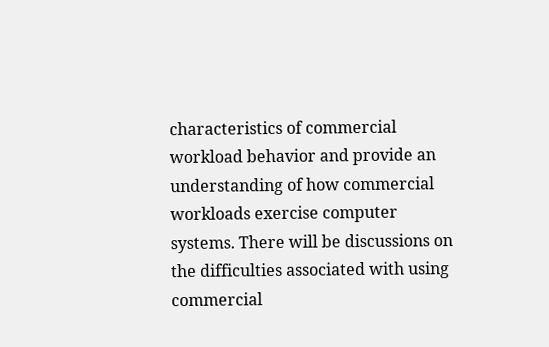characteristics of commercial workload behavior and provide an understanding of how commercial workloads exercise computer systems. There will be discussions on the difficulties associated with using commercial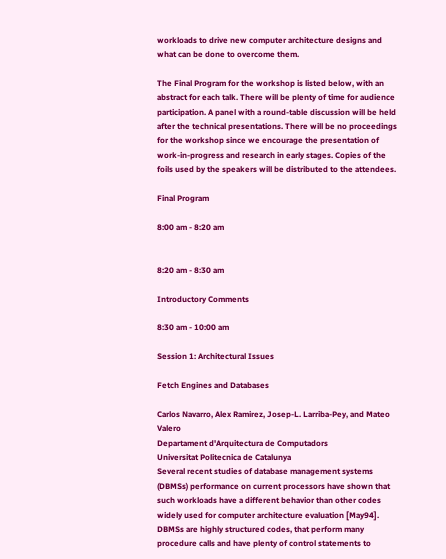workloads to drive new computer architecture designs and what can be done to overcome them.

The Final Program for the workshop is listed below, with an abstract for each talk. There will be plenty of time for audience participation. A panel with a round-table discussion will be held after the technical presentations. There will be no proceedings for the workshop since we encourage the presentation of work-in-progress and research in early stages. Copies of the foils used by the speakers will be distributed to the attendees.

Final Program

8:00 am - 8:20 am


8:20 am - 8:30 am

Introductory Comments

8:30 am - 10:00 am

Session 1: Architectural Issues

Fetch Engines and Databases

Carlos Navarro, Alex Ramirez, Josep-L. Larriba-Pey, and Mateo Valero
Departament d'Arquitectura de Computadors
Universitat Politecnica de Catalunya
Several recent studies of database management systems (DBMSs) performance on current processors have shown that such workloads have a different behavior than other codes widely used for computer architecture evaluation [May94]. DBMSs are highly structured codes, that perform many procedure calls and have plenty of control statements to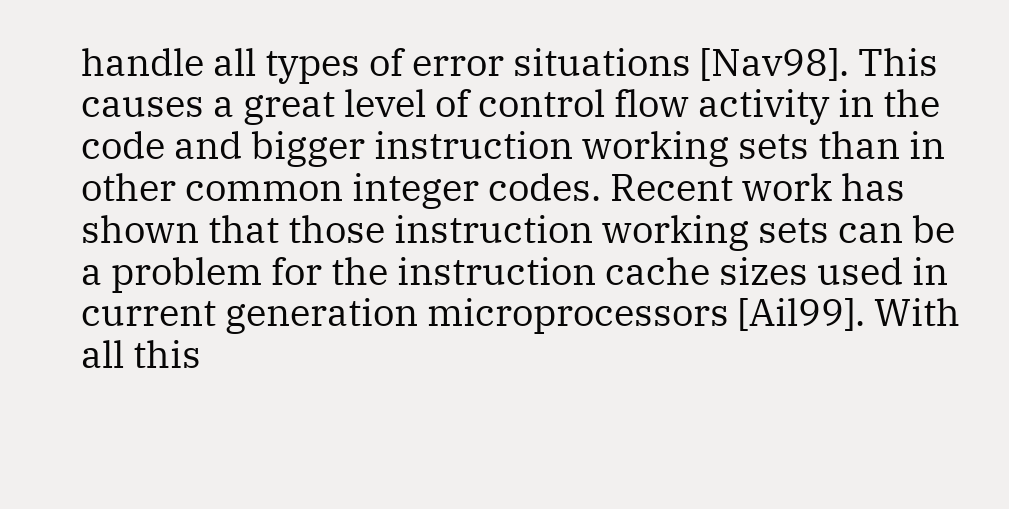handle all types of error situations [Nav98]. This causes a great level of control flow activity in the code and bigger instruction working sets than in other common integer codes. Recent work has shown that those instruction working sets can be a problem for the instruction cache sizes used in current generation microprocessors [Ail99]. With all this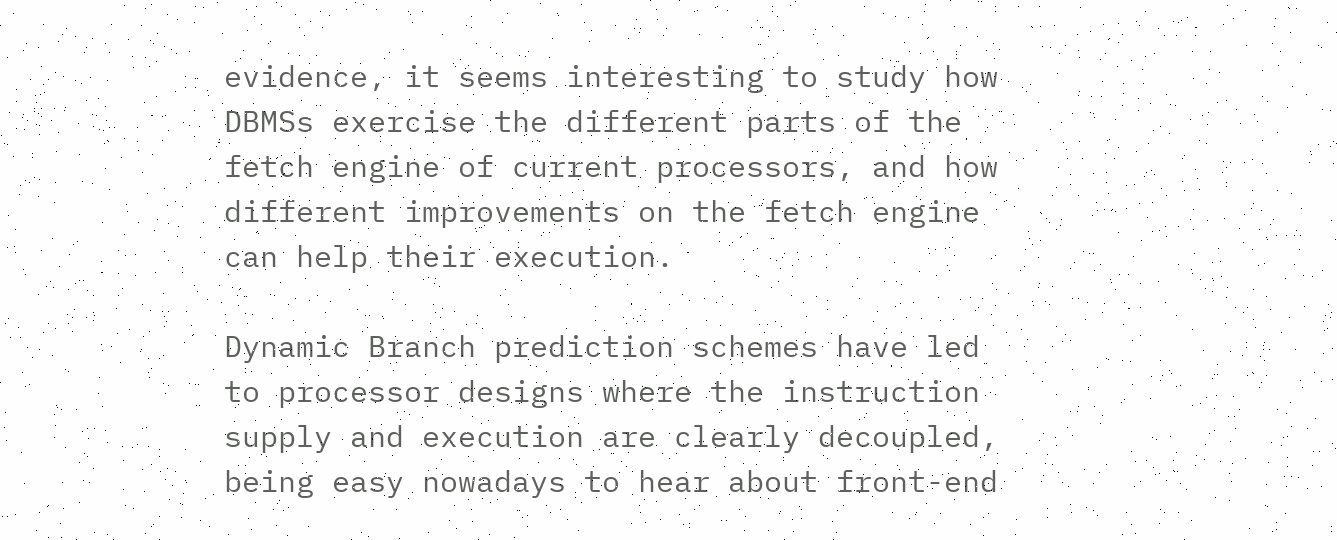evidence, it seems interesting to study how DBMSs exercise the different parts of the fetch engine of current processors, and how different improvements on the fetch engine can help their execution.

Dynamic Branch prediction schemes have led to processor designs where the instruction supply and execution are clearly decoupled, being easy nowadays to hear about front-end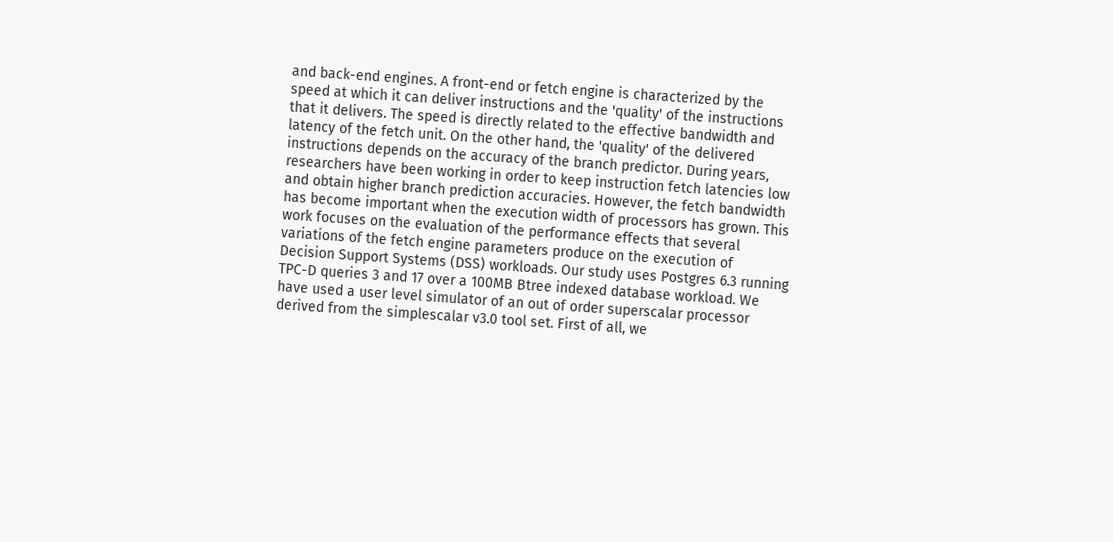and back-end engines. A front-end or fetch engine is characterized by the speed at which it can deliver instructions and the 'quality' of the instructions that it delivers. The speed is directly related to the effective bandwidth and latency of the fetch unit. On the other hand, the 'quality' of the delivered instructions depends on the accuracy of the branch predictor. During years, researchers have been working in order to keep instruction fetch latencies low and obtain higher branch prediction accuracies. However, the fetch bandwidth has become important when the execution width of processors has grown. This work focuses on the evaluation of the performance effects that several variations of the fetch engine parameters produce on the execution of Decision Support Systems (DSS) workloads. Our study uses Postgres 6.3 running TPC-D queries 3 and 17 over a 100MB Btree indexed database workload. We have used a user level simulator of an out of order superscalar processor derived from the simplescalar v3.0 tool set. First of all, we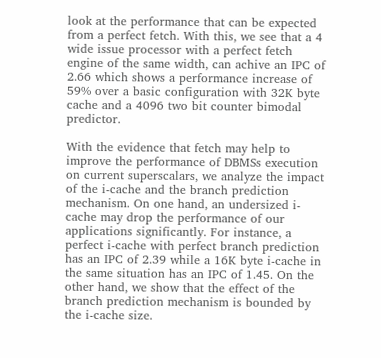look at the performance that can be expected from a perfect fetch. With this, we see that a 4 wide issue processor with a perfect fetch engine of the same width, can achive an IPC of 2.66 which shows a performance increase of 59% over a basic configuration with 32K byte cache and a 4096 two bit counter bimodal predictor.

With the evidence that fetch may help to improve the performance of DBMSs execution on current superscalars, we analyze the impact of the i-cache and the branch prediction mechanism. On one hand, an undersized i-cache may drop the performance of our applications significantly. For instance, a perfect i-cache with perfect branch prediction has an IPC of 2.39 while a 16K byte i-cache in the same situation has an IPC of 1.45. On the other hand, we show that the effect of the branch prediction mechanism is bounded by the i-cache size.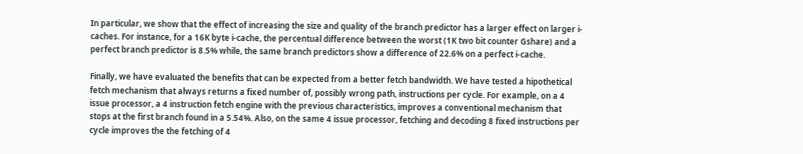In particular, we show that the effect of increasing the size and quality of the branch predictor has a larger effect on larger i-caches. For instance, for a 16K byte i-cache, the percentual difference between the worst (1K two bit counter Gshare) and a perfect branch predictor is 8.5% while, the same branch predictors show a difference of 22.6% on a perfect i-cache.

Finally, we have evaluated the benefits that can be expected from a better fetch bandwidth. We have tested a hipothetical fetch mechanism that always returns a fixed number of, possibly wrong path, instructions per cycle. For example, on a 4 issue processor, a 4 instruction fetch engine with the previous characteristics, improves a conventional mechanism that stops at the first branch found in a 5.54%. Also, on the same 4 issue processor, fetching and decoding 8 fixed instructions per cycle improves the the fetching of 4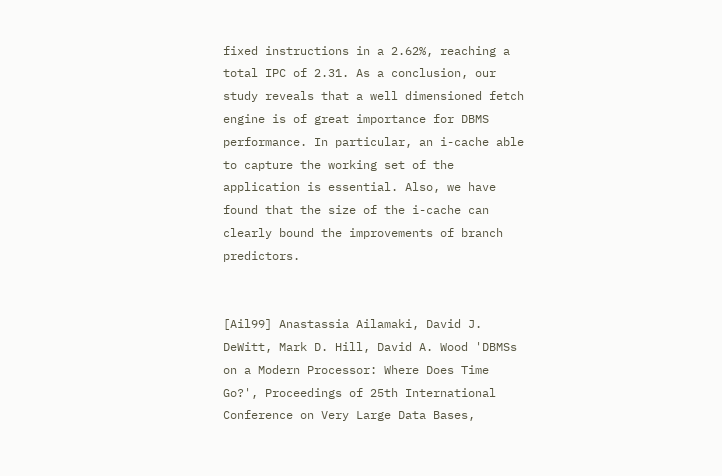fixed instructions in a 2.62%, reaching a total IPC of 2.31. As a conclusion, our study reveals that a well dimensioned fetch engine is of great importance for DBMS performance. In particular, an i-cache able to capture the working set of the application is essential. Also, we have found that the size of the i-cache can clearly bound the improvements of branch predictors.


[Ail99] Anastassia Ailamaki, David J. DeWitt, Mark D. Hill, David A. Wood 'DBMSs on a Modern Processor: Where Does Time Go?', Proceedings of 25th International Conference on Very Large Data Bases,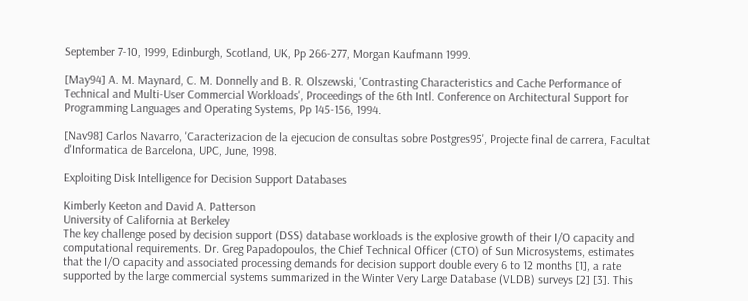September 7-10, 1999, Edinburgh, Scotland, UK, Pp 266-277, Morgan Kaufmann 1999.

[May94] A. M. Maynard, C. M. Donnelly and B. R. Olszewski, 'Contrasting Characteristics and Cache Performance of Technical and Multi-User Commercial Workloads', Proceedings of the 6th Intl. Conference on Architectural Support for Programming Languages and Operating Systems, Pp 145-156, 1994.

[Nav98] Carlos Navarro, 'Caracterizacion de la ejecucion de consultas sobre Postgres95', Projecte final de carrera, Facultat d'Informatica de Barcelona, UPC, June, 1998.

Exploiting Disk Intelligence for Decision Support Databases

Kimberly Keeton and David A. Patterson
University of California at Berkeley
The key challenge posed by decision support (DSS) database workloads is the explosive growth of their I/O capacity and computational requirements. Dr. Greg Papadopoulos, the Chief Technical Officer (CTO) of Sun Microsystems, estimates that the I/O capacity and associated processing demands for decision support double every 6 to 12 months [1], a rate supported by the large commercial systems summarized in the Winter Very Large Database (VLDB) surveys [2] [3]. This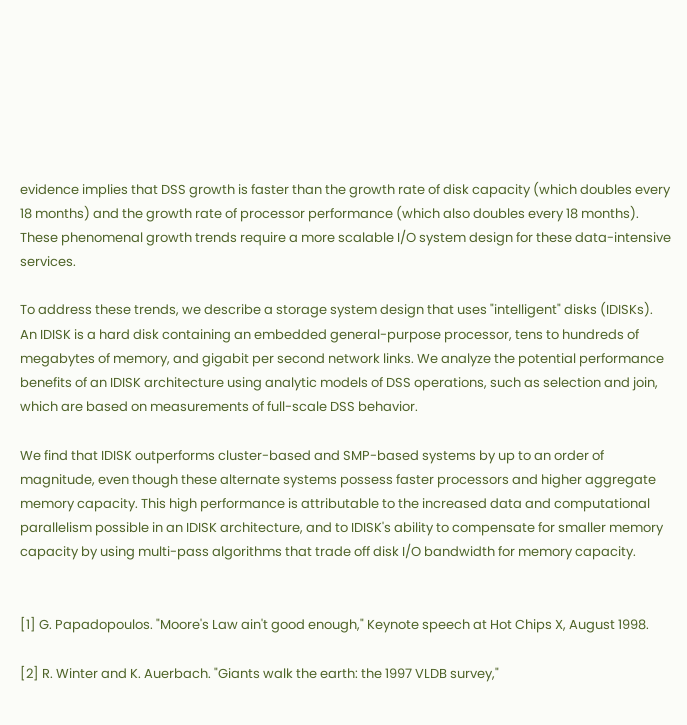evidence implies that DSS growth is faster than the growth rate of disk capacity (which doubles every 18 months) and the growth rate of processor performance (which also doubles every 18 months). These phenomenal growth trends require a more scalable I/O system design for these data-intensive services.

To address these trends, we describe a storage system design that uses "intelligent" disks (IDISKs). An IDISK is a hard disk containing an embedded general-purpose processor, tens to hundreds of megabytes of memory, and gigabit per second network links. We analyze the potential performance benefits of an IDISK architecture using analytic models of DSS operations, such as selection and join, which are based on measurements of full-scale DSS behavior.

We find that IDISK outperforms cluster-based and SMP-based systems by up to an order of magnitude, even though these alternate systems possess faster processors and higher aggregate memory capacity. This high performance is attributable to the increased data and computational parallelism possible in an IDISK architecture, and to IDISK's ability to compensate for smaller memory capacity by using multi-pass algorithms that trade off disk I/O bandwidth for memory capacity.


[1] G. Papadopoulos. "Moore's Law ain't good enough," Keynote speech at Hot Chips X, August 1998.

[2] R. Winter and K. Auerbach. "Giants walk the earth: the 1997 VLDB survey,"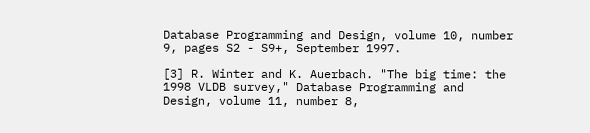Database Programming and Design, volume 10, number 9, pages S2 - S9+, September 1997.

[3] R. Winter and K. Auerbach. "The big time: the 1998 VLDB survey," Database Programming and Design, volume 11, number 8,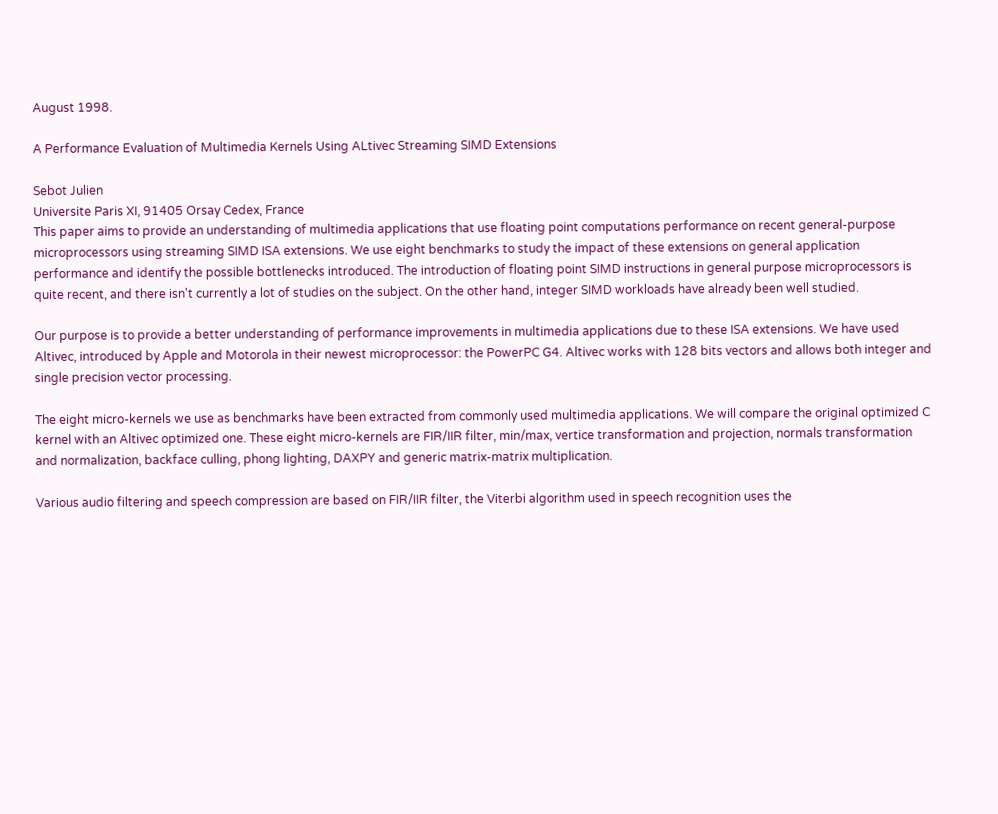August 1998.

A Performance Evaluation of Multimedia Kernels Using ALtivec Streaming SIMD Extensions

Sebot Julien
Universite Paris XI, 91405 Orsay Cedex, France
This paper aims to provide an understanding of multimedia applications that use floating point computations performance on recent general-purpose microprocessors using streaming SIMD ISA extensions. We use eight benchmarks to study the impact of these extensions on general application performance and identify the possible bottlenecks introduced. The introduction of floating point SIMD instructions in general purpose microprocessors is quite recent, and there isn't currently a lot of studies on the subject. On the other hand, integer SIMD workloads have already been well studied.

Our purpose is to provide a better understanding of performance improvements in multimedia applications due to these ISA extensions. We have used Altivec, introduced by Apple and Motorola in their newest microprocessor: the PowerPC G4. Altivec works with 128 bits vectors and allows both integer and single precision vector processing.

The eight micro-kernels we use as benchmarks have been extracted from commonly used multimedia applications. We will compare the original optimized C kernel with an Altivec optimized one. These eight micro-kernels are FIR/IIR filter, min/max, vertice transformation and projection, normals transformation and normalization, backface culling, phong lighting, DAXPY and generic matrix-matrix multiplication.

Various audio filtering and speech compression are based on FIR/IIR filter, the Viterbi algorithm used in speech recognition uses the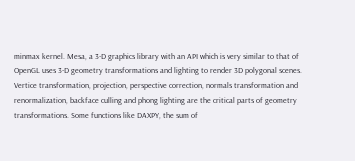minmax kernel. Mesa, a 3-D graphics library with an API which is very similar to that of OpenGL uses 3-D geometry transformations and lighting to render 3D polygonal scenes. Vertice transformation, projection, perspective correction, normals transformation and renormalization, backface culling and phong lighting are the critical parts of geometry transformations. Some functions like DAXPY, the sum of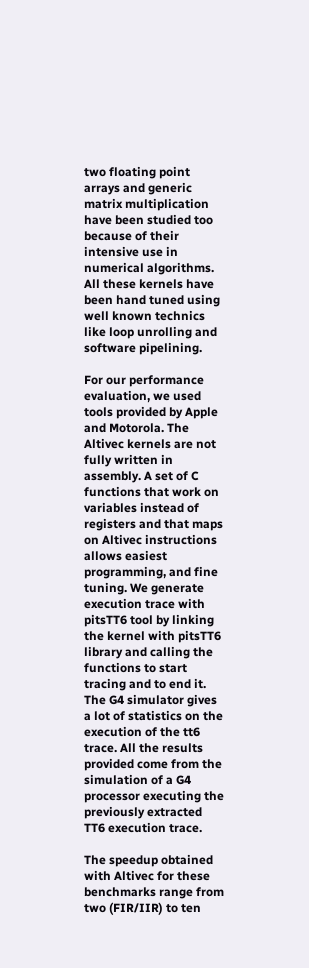two floating point arrays and generic matrix multiplication have been studied too because of their intensive use in numerical algorithms. All these kernels have been hand tuned using well known technics like loop unrolling and software pipelining.

For our performance evaluation, we used tools provided by Apple and Motorola. The Altivec kernels are not fully written in assembly. A set of C functions that work on variables instead of registers and that maps on Altivec instructions allows easiest programming, and fine tuning. We generate execution trace with pitsTT6 tool by linking the kernel with pitsTT6 library and calling the functions to start tracing and to end it. The G4 simulator gives a lot of statistics on the execution of the tt6 trace. All the results provided come from the simulation of a G4 processor executing the previously extracted TT6 execution trace.

The speedup obtained with Altivec for these benchmarks range from two (FIR/IIR) to ten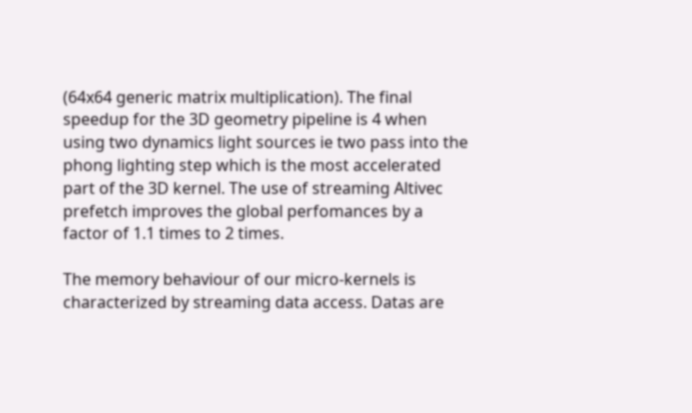(64x64 generic matrix multiplication). The final speedup for the 3D geometry pipeline is 4 when using two dynamics light sources ie two pass into the phong lighting step which is the most accelerated part of the 3D kernel. The use of streaming Altivec prefetch improves the global perfomances by a factor of 1.1 times to 2 times.

The memory behaviour of our micro-kernels is characterized by streaming data access. Datas are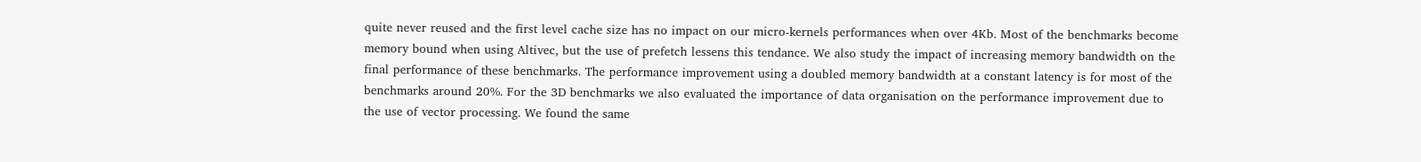quite never reused and the first level cache size has no impact on our micro-kernels performances when over 4Kb. Most of the benchmarks become memory bound when using Altivec, but the use of prefetch lessens this tendance. We also study the impact of increasing memory bandwidth on the final performance of these benchmarks. The performance improvement using a doubled memory bandwidth at a constant latency is for most of the benchmarks around 20%. For the 3D benchmarks we also evaluated the importance of data organisation on the performance improvement due to the use of vector processing. We found the same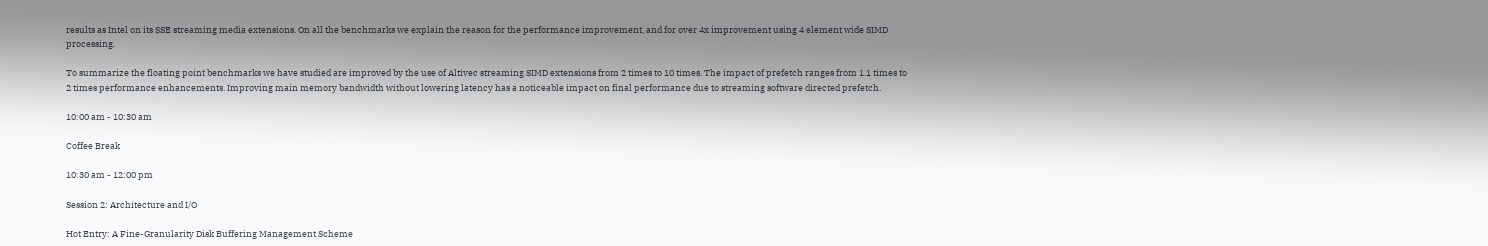results as Intel on its SSE streaming media extensions. On all the benchmarks we explain the reason for the performance improvement, and for over 4x improvement using 4 element wide SIMD processing.

To summarize the floating point benchmarks we have studied are improved by the use of Altivec streaming SIMD extensions from 2 times to 10 times. The impact of prefetch ranges from 1.1 times to 2 times performance enhancements. Improving main memory bandwidth without lowering latency has a noticeable impact on final performance due to streaming software directed prefetch.

10:00 am - 10:30 am

Coffee Break

10:30 am - 12:00 pm

Session 2: Architecture and I/O

Hot Entry: A Fine-Granularity Disk Buffering Management Scheme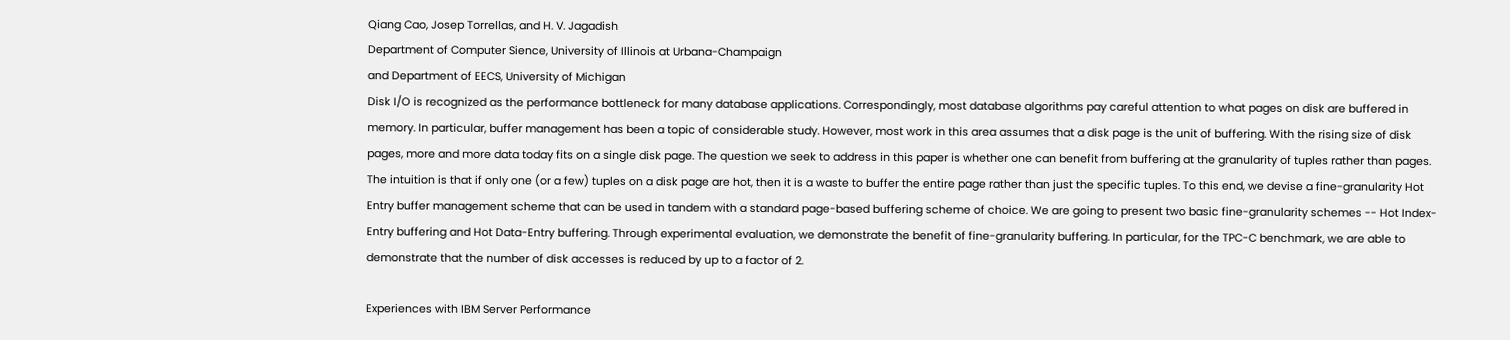Qiang Cao, Josep Torrellas, and H. V. Jagadish
Department of Computer Sience, University of Illinois at Urbana-Champaign
and Department of EECS, University of Michigan
Disk I/O is recognized as the performance bottleneck for many database applications. Correspondingly, most database algorithms pay careful attention to what pages on disk are buffered in memory. In particular, buffer management has been a topic of considerable study. However, most work in this area assumes that a disk page is the unit of buffering. With the rising size of disk pages, more and more data today fits on a single disk page. The question we seek to address in this paper is whether one can benefit from buffering at the granularity of tuples rather than pages. The intuition is that if only one (or a few) tuples on a disk page are hot, then it is a waste to buffer the entire page rather than just the specific tuples. To this end, we devise a fine-granularity Hot Entry buffer management scheme that can be used in tandem with a standard page-based buffering scheme of choice. We are going to present two basic fine-granularity schemes -- Hot Index-Entry buffering and Hot Data-Entry buffering. Through experimental evaluation, we demonstrate the benefit of fine-granularity buffering. In particular, for the TPC-C benchmark, we are able to demonstrate that the number of disk accesses is reduced by up to a factor of 2.

Experiences with IBM Server Performance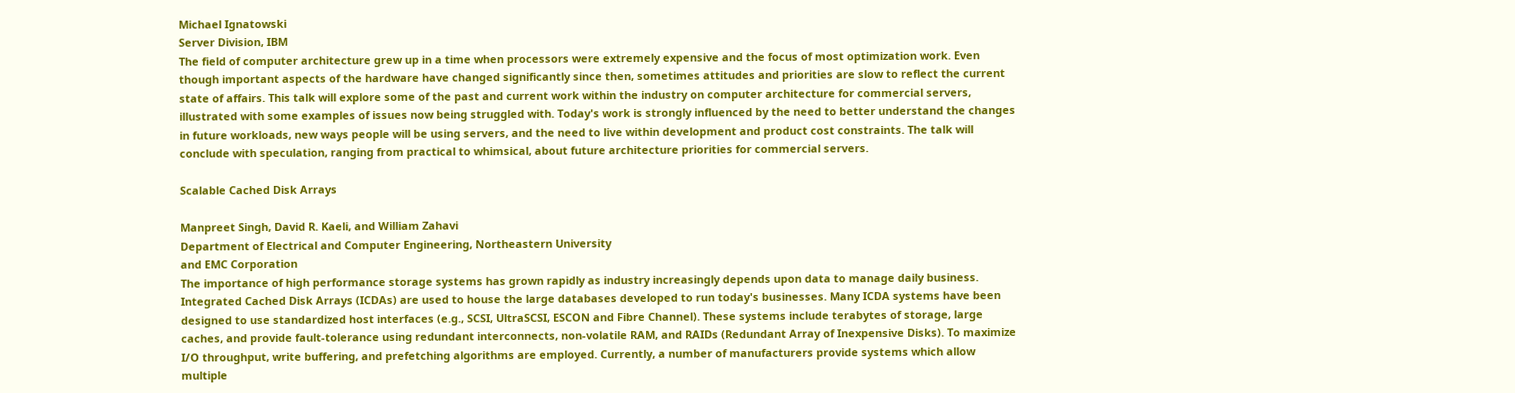Michael Ignatowski
Server Division, IBM
The field of computer architecture grew up in a time when processors were extremely expensive and the focus of most optimization work. Even though important aspects of the hardware have changed significantly since then, sometimes attitudes and priorities are slow to reflect the current state of affairs. This talk will explore some of the past and current work within the industry on computer architecture for commercial servers, illustrated with some examples of issues now being struggled with. Today's work is strongly influenced by the need to better understand the changes in future workloads, new ways people will be using servers, and the need to live within development and product cost constraints. The talk will conclude with speculation, ranging from practical to whimsical, about future architecture priorities for commercial servers.

Scalable Cached Disk Arrays

Manpreet Singh, David R. Kaeli, and William Zahavi
Department of Electrical and Computer Engineering, Northeastern University
and EMC Corporation
The importance of high performance storage systems has grown rapidly as industry increasingly depends upon data to manage daily business. Integrated Cached Disk Arrays (ICDAs) are used to house the large databases developed to run today's businesses. Many ICDA systems have been designed to use standardized host interfaces (e.g., SCSI, UltraSCSI, ESCON and Fibre Channel). These systems include terabytes of storage, large caches, and provide fault-tolerance using redundant interconnects, non-volatile RAM, and RAIDs (Redundant Array of Inexpensive Disks). To maximize I/O throughput, write buffering, and prefetching algorithms are employed. Currently, a number of manufacturers provide systems which allow multiple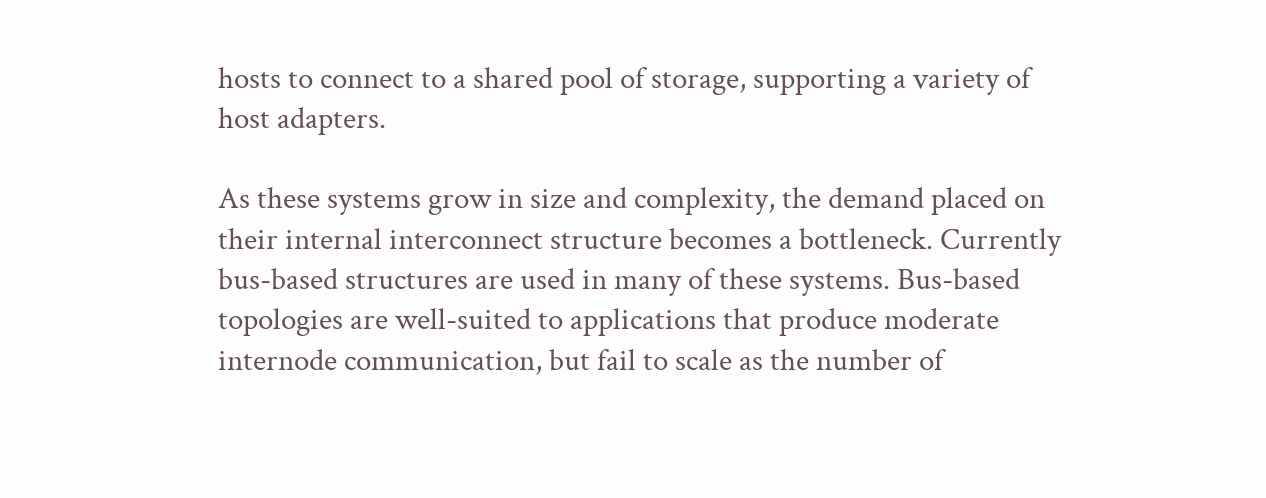hosts to connect to a shared pool of storage, supporting a variety of host adapters.

As these systems grow in size and complexity, the demand placed on their internal interconnect structure becomes a bottleneck. Currently bus-based structures are used in many of these systems. Bus-based topologies are well-suited to applications that produce moderate internode communication, but fail to scale as the number of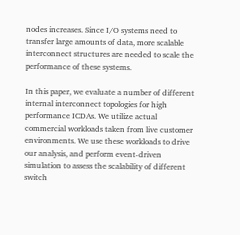nodes increases. Since I/O systems need to transfer large amounts of data, more scalable interconnect structures are needed to scale the performance of these systems.

In this paper, we evaluate a number of different internal interconnect topologies for high performance ICDAs. We utilize actual commercial workloads taken from live customer environments. We use these workloads to drive our analysis, and perform event-driven simulation to assess the scalability of different switch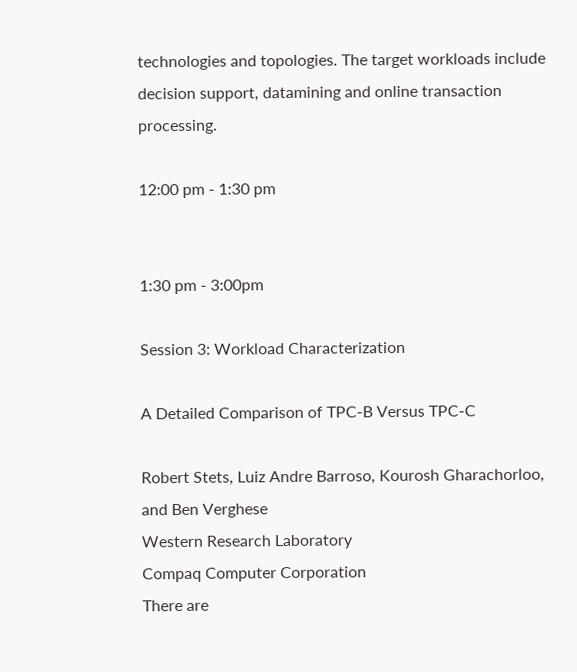technologies and topologies. The target workloads include decision support, datamining and online transaction processing.

12:00 pm - 1:30 pm


1:30 pm - 3:00pm

Session 3: Workload Characterization

A Detailed Comparison of TPC-B Versus TPC-C

Robert Stets, Luiz Andre Barroso, Kourosh Gharachorloo, and Ben Verghese
Western Research Laboratory
Compaq Computer Corporation
There are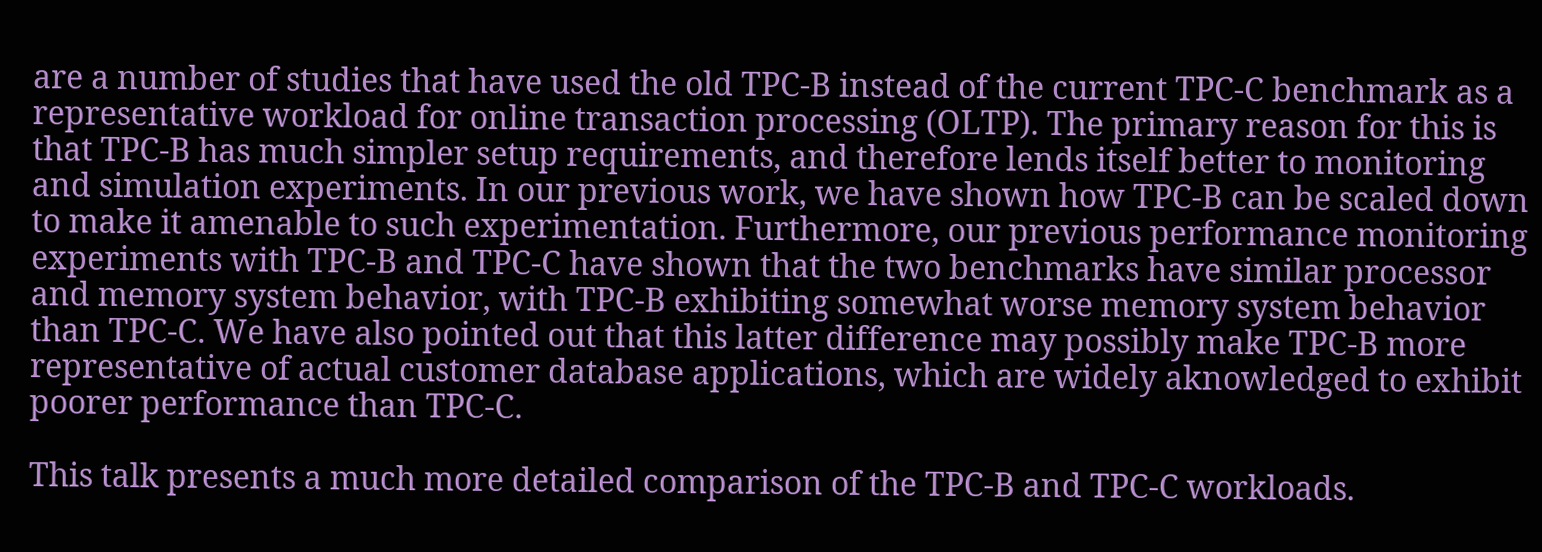are a number of studies that have used the old TPC-B instead of the current TPC-C benchmark as a representative workload for online transaction processing (OLTP). The primary reason for this is that TPC-B has much simpler setup requirements, and therefore lends itself better to monitoring and simulation experiments. In our previous work, we have shown how TPC-B can be scaled down to make it amenable to such experimentation. Furthermore, our previous performance monitoring experiments with TPC-B and TPC-C have shown that the two benchmarks have similar processor and memory system behavior, with TPC-B exhibiting somewhat worse memory system behavior than TPC-C. We have also pointed out that this latter difference may possibly make TPC-B more representative of actual customer database applications, which are widely aknowledged to exhibit poorer performance than TPC-C.

This talk presents a much more detailed comparison of the TPC-B and TPC-C workloads.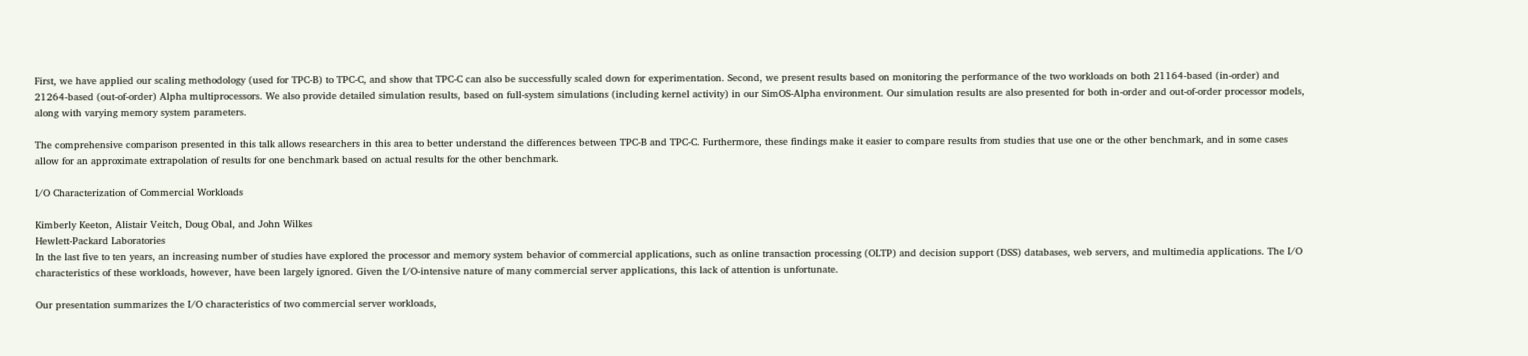First, we have applied our scaling methodology (used for TPC-B) to TPC-C, and show that TPC-C can also be successfully scaled down for experimentation. Second, we present results based on monitoring the performance of the two workloads on both 21164-based (in-order) and 21264-based (out-of-order) Alpha multiprocessors. We also provide detailed simulation results, based on full-system simulations (including kernel activity) in our SimOS-Alpha environment. Our simulation results are also presented for both in-order and out-of-order processor models, along with varying memory system parameters.

The comprehensive comparison presented in this talk allows researchers in this area to better understand the differences between TPC-B and TPC-C. Furthermore, these findings make it easier to compare results from studies that use one or the other benchmark, and in some cases allow for an approximate extrapolation of results for one benchmark based on actual results for the other benchmark.

I/O Characterization of Commercial Workloads

Kimberly Keeton, Alistair Veitch, Doug Obal, and John Wilkes
Hewlett-Packard Laboratories
In the last five to ten years, an increasing number of studies have explored the processor and memory system behavior of commercial applications, such as online transaction processing (OLTP) and decision support (DSS) databases, web servers, and multimedia applications. The I/O characteristics of these workloads, however, have been largely ignored. Given the I/O-intensive nature of many commercial server applications, this lack of attention is unfortunate.

Our presentation summarizes the I/O characteristics of two commercial server workloads,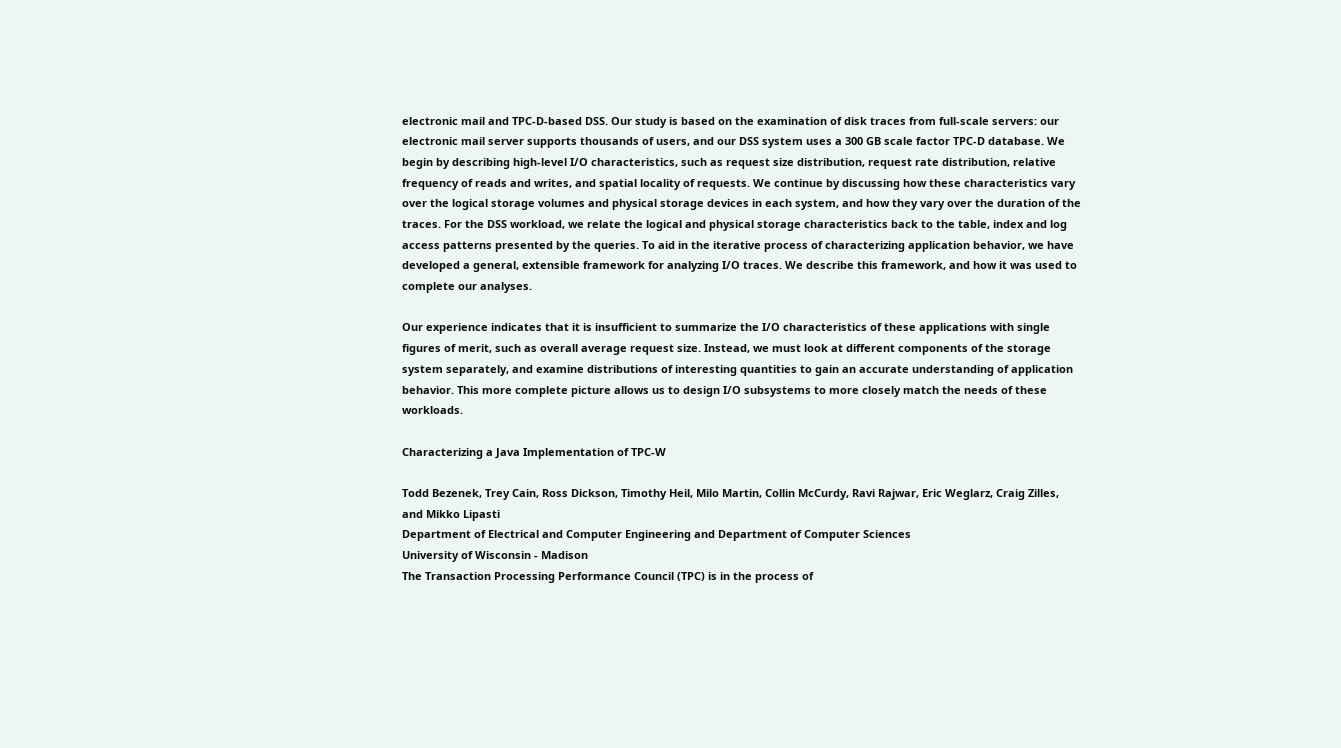electronic mail and TPC-D-based DSS. Our study is based on the examination of disk traces from full-scale servers: our electronic mail server supports thousands of users, and our DSS system uses a 300 GB scale factor TPC-D database. We begin by describing high-level I/O characteristics, such as request size distribution, request rate distribution, relative frequency of reads and writes, and spatial locality of requests. We continue by discussing how these characteristics vary over the logical storage volumes and physical storage devices in each system, and how they vary over the duration of the traces. For the DSS workload, we relate the logical and physical storage characteristics back to the table, index and log access patterns presented by the queries. To aid in the iterative process of characterizing application behavior, we have developed a general, extensible framework for analyzing I/O traces. We describe this framework, and how it was used to complete our analyses.

Our experience indicates that it is insufficient to summarize the I/O characteristics of these applications with single figures of merit, such as overall average request size. Instead, we must look at different components of the storage system separately, and examine distributions of interesting quantities to gain an accurate understanding of application behavior. This more complete picture allows us to design I/O subsystems to more closely match the needs of these workloads.

Characterizing a Java Implementation of TPC-W

Todd Bezenek, Trey Cain, Ross Dickson, Timothy Heil, Milo Martin, Collin McCurdy, Ravi Rajwar, Eric Weglarz, Craig Zilles, and Mikko Lipasti
Department of Electrical and Computer Engineering and Department of Computer Sciences
University of Wisconsin - Madison
The Transaction Processing Performance Council (TPC) is in the process of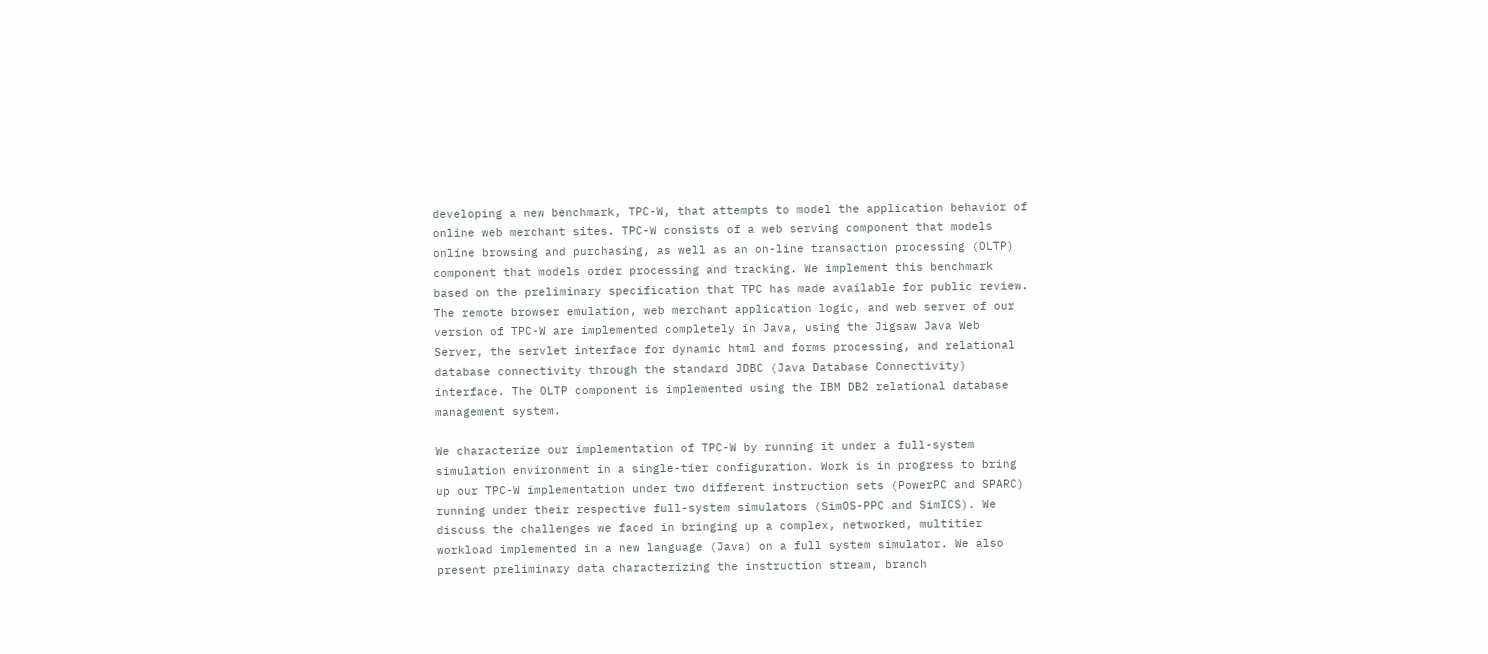developing a new benchmark, TPC-W, that attempts to model the application behavior of online web merchant sites. TPC-W consists of a web serving component that models online browsing and purchasing, as well as an on-line transaction processing (OLTP) component that models order processing and tracking. We implement this benchmark based on the preliminary specification that TPC has made available for public review. The remote browser emulation, web merchant application logic, and web server of our version of TPC-W are implemented completely in Java, using the Jigsaw Java Web Server, the servlet interface for dynamic html and forms processing, and relational database connectivity through the standard JDBC (Java Database Connectivity) interface. The OLTP component is implemented using the IBM DB2 relational database management system.

We characterize our implementation of TPC-W by running it under a full-system simulation environment in a single-tier configuration. Work is in progress to bring up our TPC-W implementation under two different instruction sets (PowerPC and SPARC) running under their respective full-system simulators (SimOS-PPC and SimICS). We discuss the challenges we faced in bringing up a complex, networked, multitier workload implemented in a new language (Java) on a full system simulator. We also present preliminary data characterizing the instruction stream, branch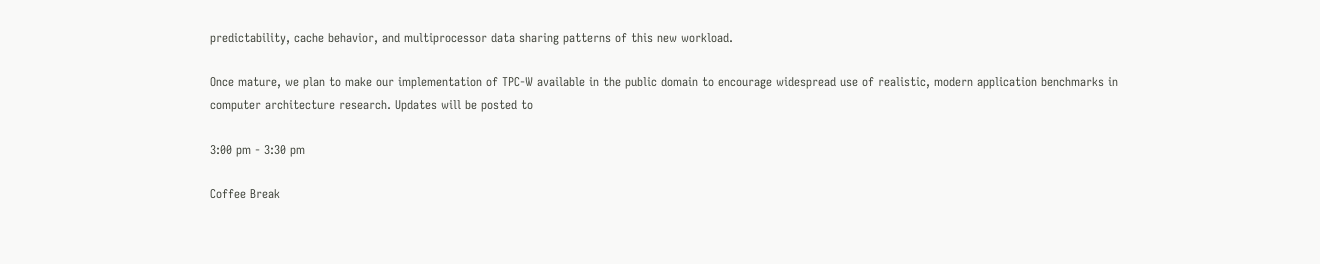predictability, cache behavior, and multiprocessor data sharing patterns of this new workload.

Once mature, we plan to make our implementation of TPC-W available in the public domain to encourage widespread use of realistic, modern application benchmarks in computer architecture research. Updates will be posted to

3:00 pm - 3:30 pm

Coffee Break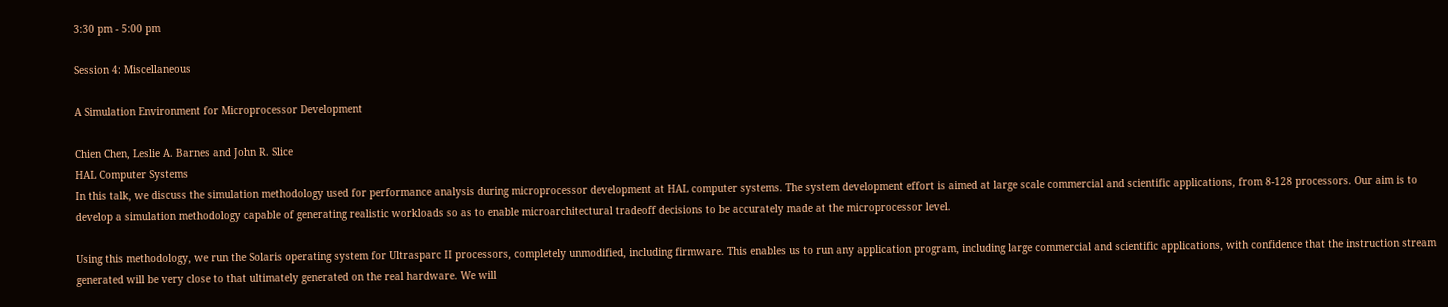3:30 pm - 5:00 pm

Session 4: Miscellaneous

A Simulation Environment for Microprocessor Development

Chien Chen, Leslie A. Barnes and John R. Slice
HAL Computer Systems
In this talk, we discuss the simulation methodology used for performance analysis during microprocessor development at HAL computer systems. The system development effort is aimed at large scale commercial and scientific applications, from 8-128 processors. Our aim is to develop a simulation methodology capable of generating realistic workloads so as to enable microarchitectural tradeoff decisions to be accurately made at the microprocessor level.

Using this methodology, we run the Solaris operating system for Ultrasparc II processors, completely unmodified, including firmware. This enables us to run any application program, including large commercial and scientific applications, with confidence that the instruction stream generated will be very close to that ultimately generated on the real hardware. We will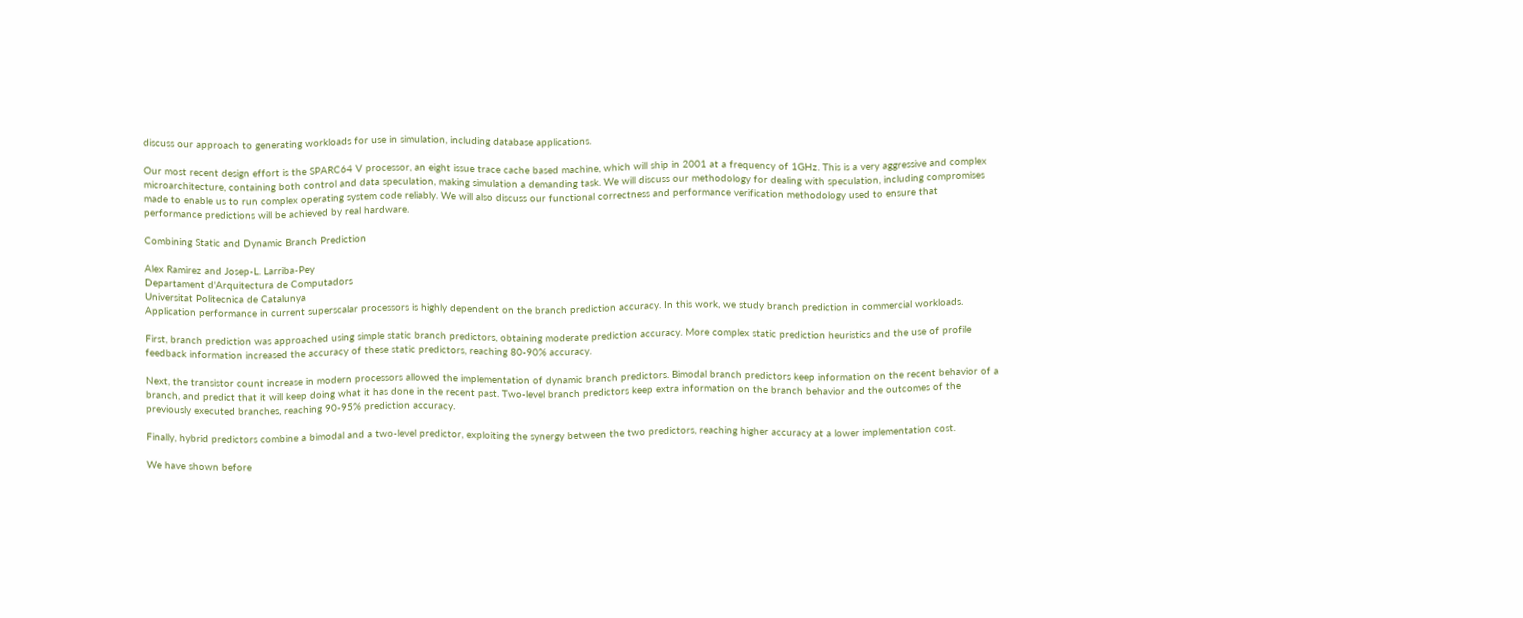discuss our approach to generating workloads for use in simulation, including database applications.

Our most recent design effort is the SPARC64 V processor, an eight issue trace cache based machine, which will ship in 2001 at a frequency of 1GHz. This is a very aggressive and complex microarchitecture, containing both control and data speculation, making simulation a demanding task. We will discuss our methodology for dealing with speculation, including compromises made to enable us to run complex operating system code reliably. We will also discuss our functional correctness and performance verification methodology used to ensure that performance predictions will be achieved by real hardware.

Combining Static and Dynamic Branch Prediction

Alex Ramirez and Josep-L. Larriba-Pey
Departament d'Arquitectura de Computadors
Universitat Politecnica de Catalunya
Application performance in current superscalar processors is highly dependent on the branch prediction accuracy. In this work, we study branch prediction in commercial workloads.

First, branch prediction was approached using simple static branch predictors, obtaining moderate prediction accuracy. More complex static prediction heuristics and the use of profile feedback information increased the accuracy of these static predictors, reaching 80-90% accuracy.

Next, the transistor count increase in modern processors allowed the implementation of dynamic branch predictors. Bimodal branch predictors keep information on the recent behavior of a branch, and predict that it will keep doing what it has done in the recent past. Two-level branch predictors keep extra information on the branch behavior and the outcomes of the previously executed branches, reaching 90-95% prediction accuracy.

Finally, hybrid predictors combine a bimodal and a two-level predictor, exploiting the synergy between the two predictors, reaching higher accuracy at a lower implementation cost.

We have shown before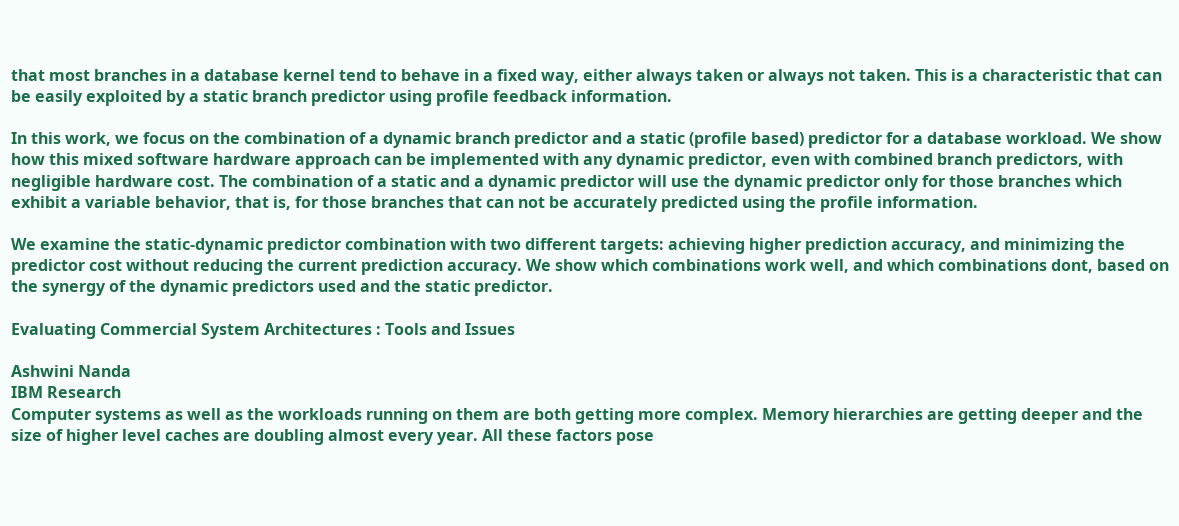that most branches in a database kernel tend to behave in a fixed way, either always taken or always not taken. This is a characteristic that can be easily exploited by a static branch predictor using profile feedback information.

In this work, we focus on the combination of a dynamic branch predictor and a static (profile based) predictor for a database workload. We show how this mixed software hardware approach can be implemented with any dynamic predictor, even with combined branch predictors, with negligible hardware cost. The combination of a static and a dynamic predictor will use the dynamic predictor only for those branches which exhibit a variable behavior, that is, for those branches that can not be accurately predicted using the profile information.

We examine the static-dynamic predictor combination with two different targets: achieving higher prediction accuracy, and minimizing the predictor cost without reducing the current prediction accuracy. We show which combinations work well, and which combinations dont, based on the synergy of the dynamic predictors used and the static predictor.

Evaluating Commercial System Architectures : Tools and Issues

Ashwini Nanda
IBM Research
Computer systems as well as the workloads running on them are both getting more complex. Memory hierarchies are getting deeper and the size of higher level caches are doubling almost every year. All these factors pose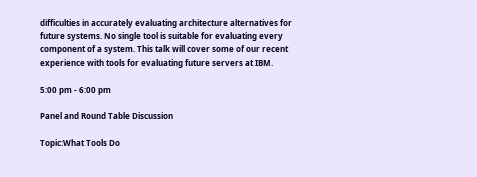difficulties in accurately evaluating architecture alternatives for future systems. No single tool is suitable for evaluating every component of a system. This talk will cover some of our recent experience with tools for evaluating future servers at IBM.

5:00 pm - 6:00 pm

Panel and Round Table Discussion

Topic:What Tools Do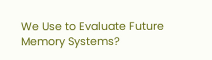We Use to Evaluate Future Memory Systems?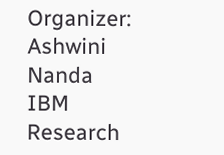Organizer: Ashwini Nanda
IBM Research